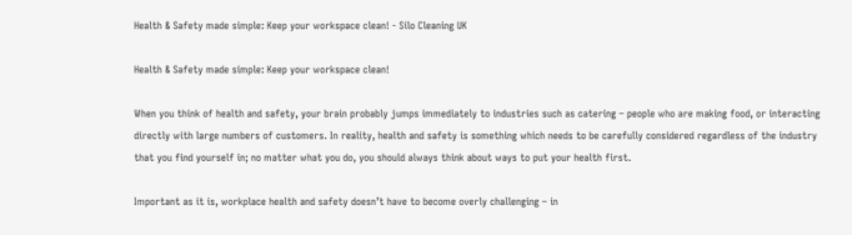Health & Safety made simple: Keep your workspace clean! - Silo Cleaning UK

Health & Safety made simple: Keep your workspace clean!

When you think of health and safety, your brain probably jumps immediately to industries such as catering – people who are making food, or interacting directly with large numbers of customers. In reality, health and safety is something which needs to be carefully considered regardless of the industry that you find yourself in; no matter what you do, you should always think about ways to put your health first.

Important as it is, workplace health and safety doesn’t have to become overly challenging – in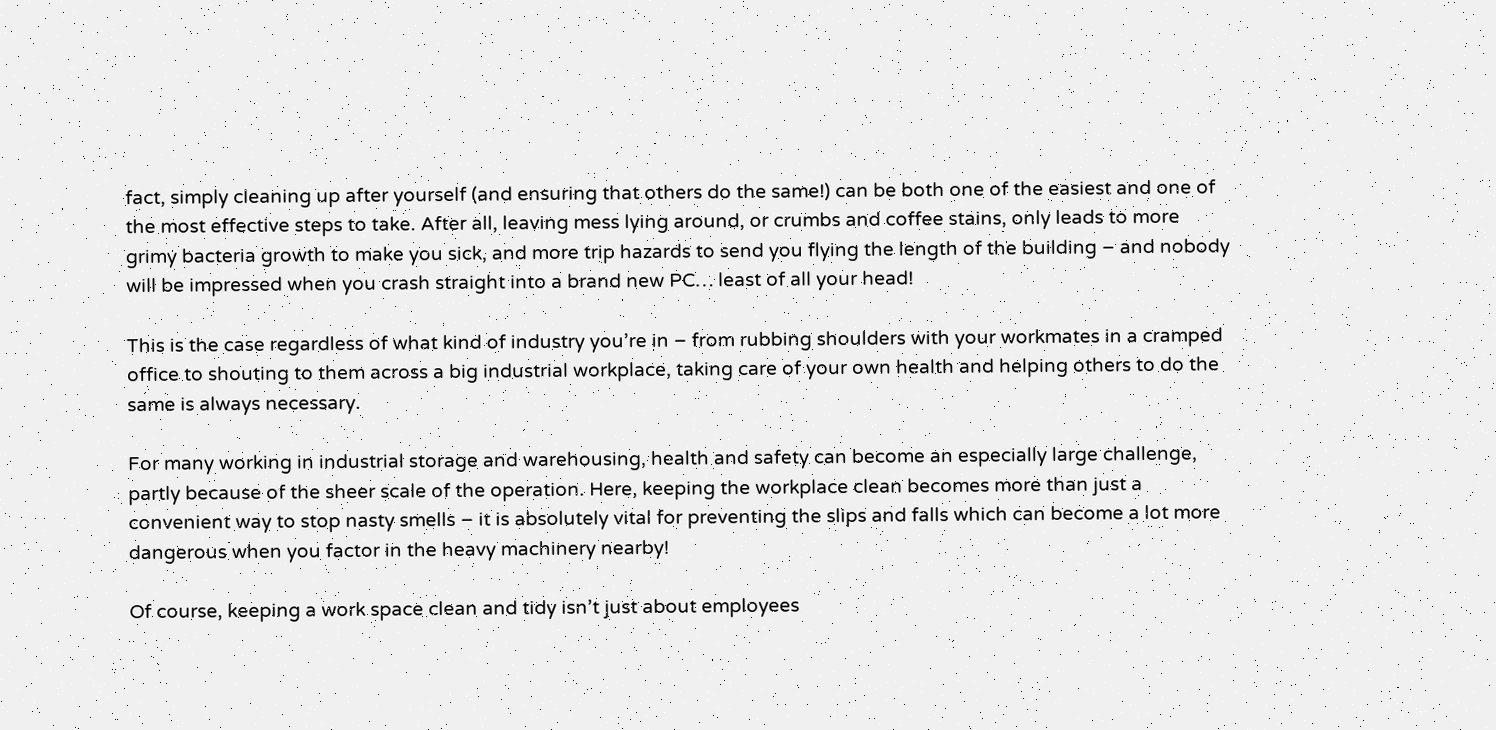fact, simply cleaning up after yourself (and ensuring that others do the same!) can be both one of the easiest and one of the most effective steps to take. After all, leaving mess lying around, or crumbs and coffee stains, only leads to more grimy bacteria growth to make you sick, and more trip hazards to send you flying the length of the building – and nobody will be impressed when you crash straight into a brand new PC… least of all your head!

This is the case regardless of what kind of industry you’re in – from rubbing shoulders with your workmates in a cramped office to shouting to them across a big industrial workplace, taking care of your own health and helping others to do the same is always necessary.

For many working in industrial storage and warehousing, health and safety can become an especially large challenge, partly because of the sheer scale of the operation. Here, keeping the workplace clean becomes more than just a convenient way to stop nasty smells – it is absolutely vital for preventing the slips and falls which can become a lot more dangerous when you factor in the heavy machinery nearby!

Of course, keeping a work space clean and tidy isn’t just about employees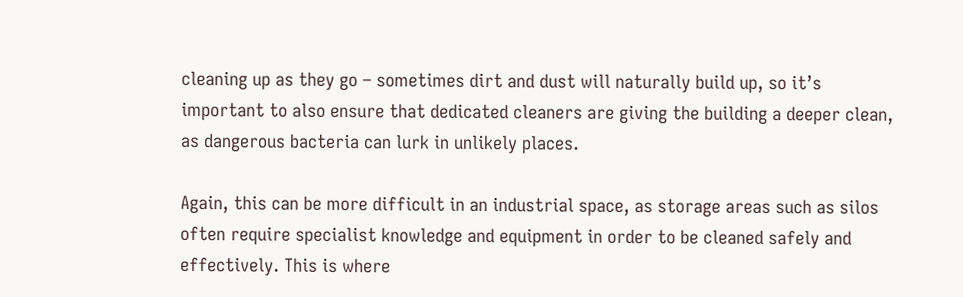cleaning up as they go – sometimes dirt and dust will naturally build up, so it’s important to also ensure that dedicated cleaners are giving the building a deeper clean, as dangerous bacteria can lurk in unlikely places.

Again, this can be more difficult in an industrial space, as storage areas such as silos often require specialist knowledge and equipment in order to be cleaned safely and effectively. This is where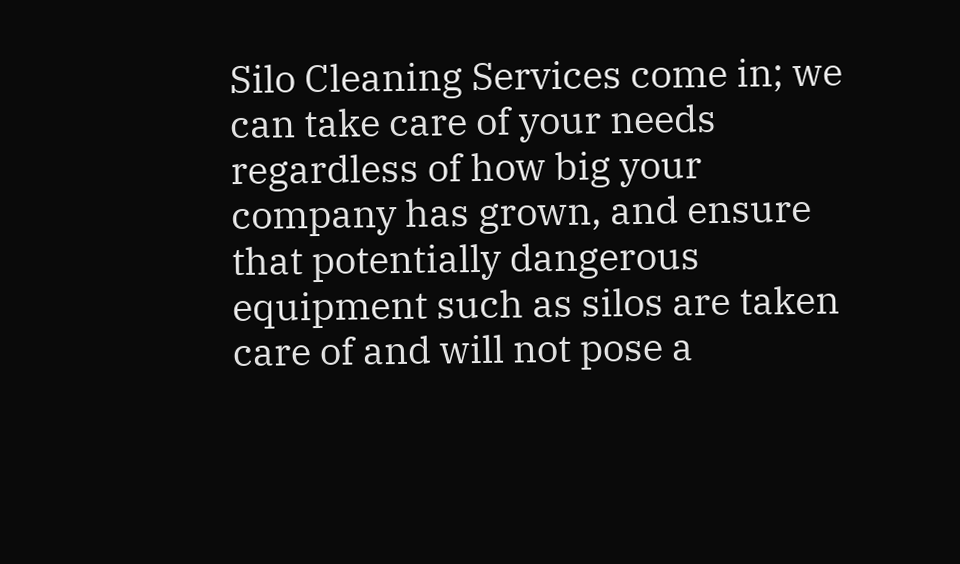Silo Cleaning Services come in; we can take care of your needs regardless of how big your company has grown, and ensure that potentially dangerous equipment such as silos are taken care of and will not pose a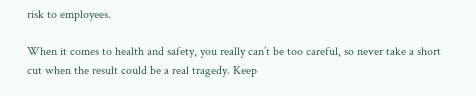risk to employees.

When it comes to health and safety, you really can’t be too careful, so never take a short cut when the result could be a real tragedy. Keep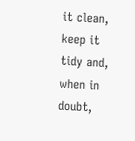it clean, keep it tidy and, when in doubt,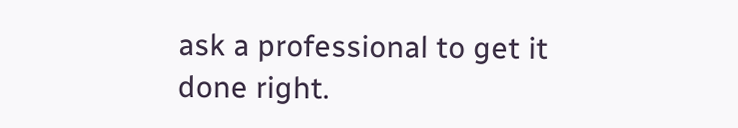ask a professional to get it done right.